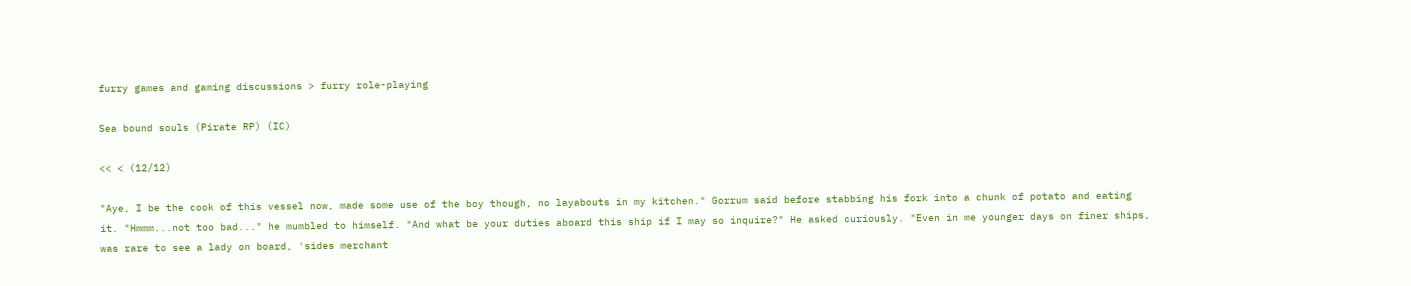furry games and gaming discussions > furry role-playing

Sea bound souls (Pirate RP) (IC)

<< < (12/12)

"Aye, I be the cook of this vessel now, made some use of the boy though, no layabouts in my kitchen." Gorrum said before stabbing his fork into a chunk of potato and eating it. "Hmmm...not too bad..." he mumbled to himself. "And what be your duties aboard this ship if I may so inquire?" He asked curiously. "Even in me younger days on finer ships, was rare to see a lady on board, 'sides merchant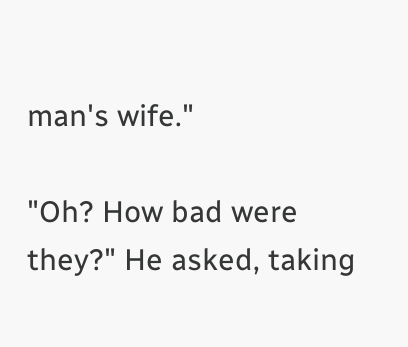man's wife."

"Oh? How bad were they?" He asked, taking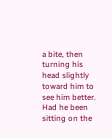a bite, then turning his head slightly toward him to see him better. Had he been sitting on the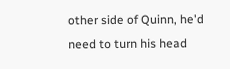other side of Quinn, he'd need to turn his head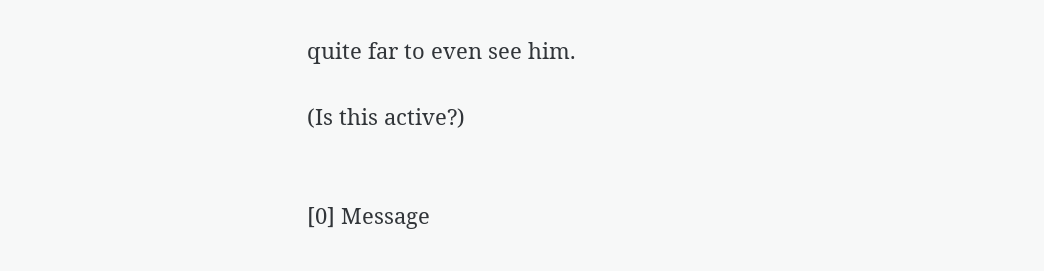quite far to even see him.

(Is this active?)


[0] Message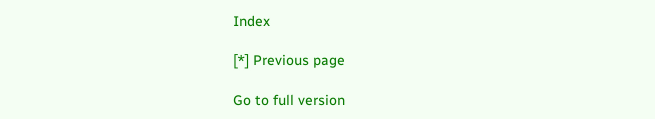Index

[*] Previous page

Go to full version